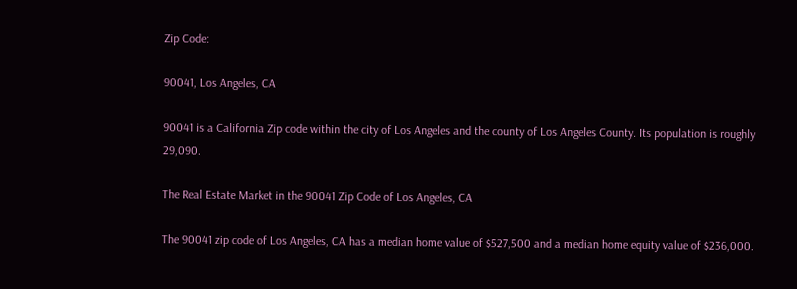Zip Code:

90041, Los Angeles, CA

90041 is a California Zip code within the city of Los Angeles and the county of Los Angeles County. Its population is roughly 29,090.

The Real Estate Market in the 90041 Zip Code of Los Angeles, CA

The 90041 zip code of Los Angeles, CA has a median home value of $527,500 and a median home equity value of $236,000.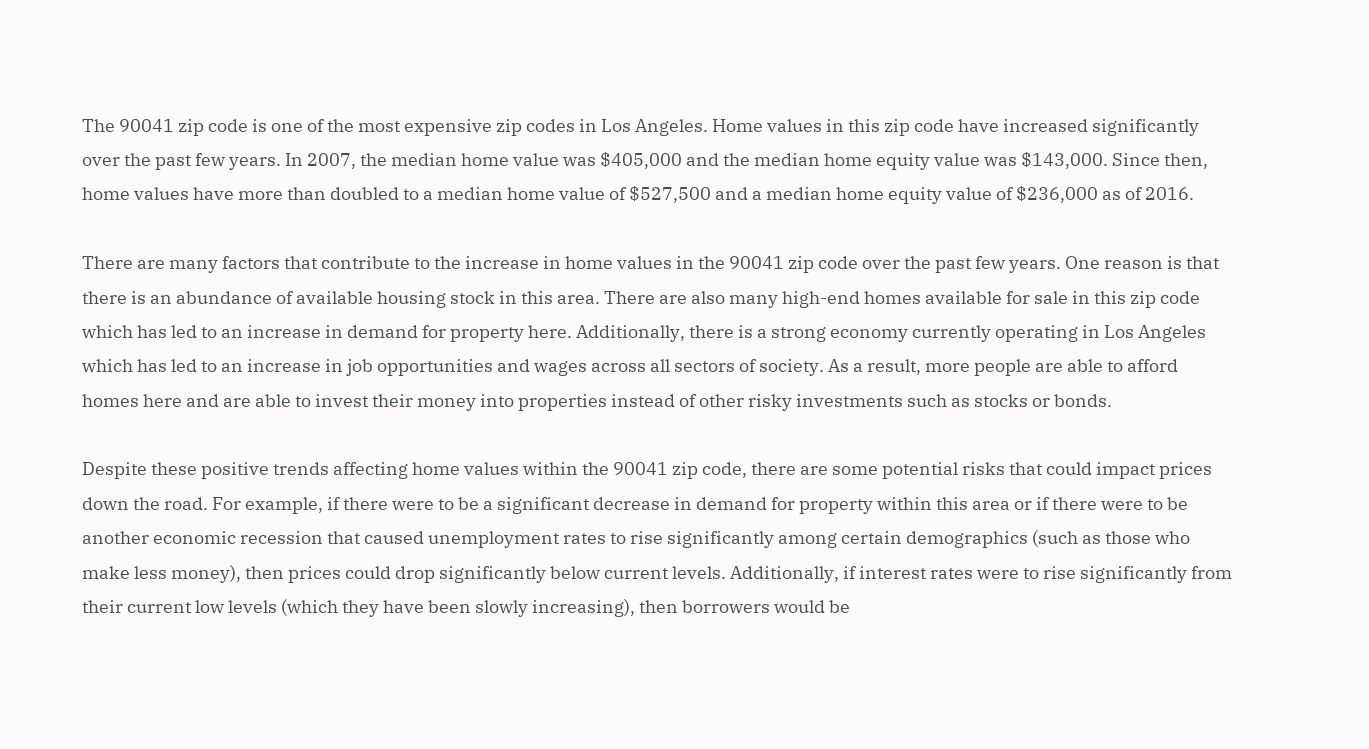The 90041 zip code is one of the most expensive zip codes in Los Angeles. Home values in this zip code have increased significantly over the past few years. In 2007, the median home value was $405,000 and the median home equity value was $143,000. Since then, home values have more than doubled to a median home value of $527,500 and a median home equity value of $236,000 as of 2016.

There are many factors that contribute to the increase in home values in the 90041 zip code over the past few years. One reason is that there is an abundance of available housing stock in this area. There are also many high-end homes available for sale in this zip code which has led to an increase in demand for property here. Additionally, there is a strong economy currently operating in Los Angeles which has led to an increase in job opportunities and wages across all sectors of society. As a result, more people are able to afford homes here and are able to invest their money into properties instead of other risky investments such as stocks or bonds.

Despite these positive trends affecting home values within the 90041 zip code, there are some potential risks that could impact prices down the road. For example, if there were to be a significant decrease in demand for property within this area or if there were to be another economic recession that caused unemployment rates to rise significantly among certain demographics (such as those who make less money), then prices could drop significantly below current levels. Additionally, if interest rates were to rise significantly from their current low levels (which they have been slowly increasing), then borrowers would be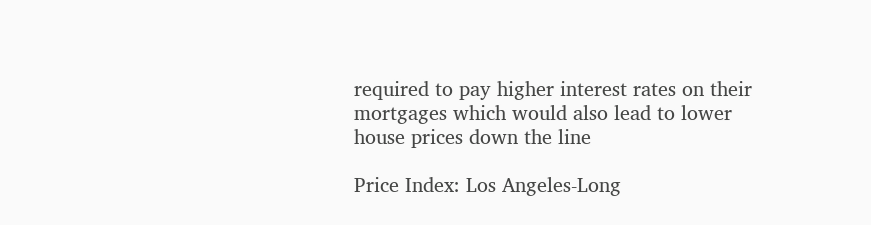required to pay higher interest rates on their mortgages which would also lead to lower house prices down the line

Price Index: Los Angeles-Long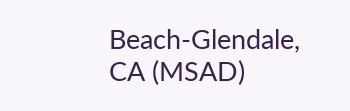Beach-Glendale, CA (MSAD)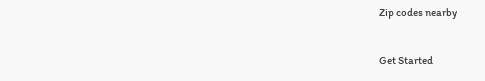Zip codes nearby


Get Started